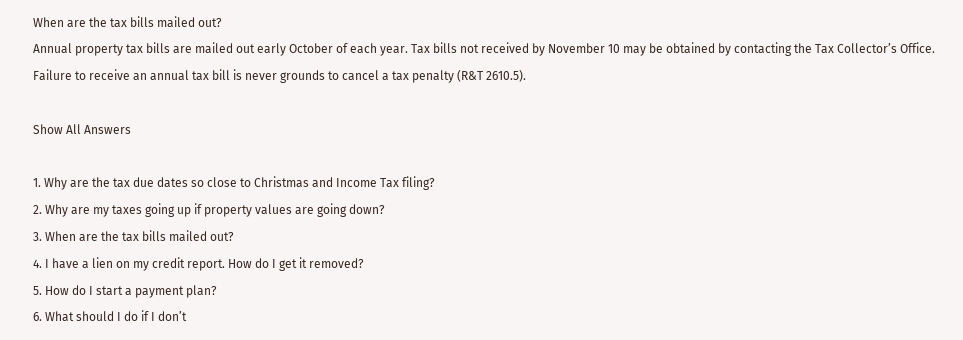When are the tax bills mailed out?
Annual property tax bills are mailed out early October of each year. Tax bills not received by November 10 may be obtained by contacting the Tax Collector’s Office. Failure to receive an annual tax bill is never grounds to cancel a tax penalty (R&T 2610.5).

Show All Answers

1. Why are the tax due dates so close to Christmas and Income Tax filing?
2. Why are my taxes going up if property values are going down?
3. When are the tax bills mailed out?
4. I have a lien on my credit report. How do I get it removed?
5. How do I start a payment plan?
6. What should I do if I don’t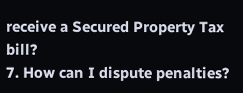receive a Secured Property Tax bill?
7. How can I dispute penalties?